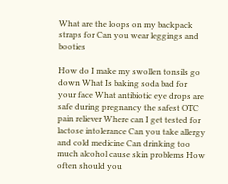What are the loops on my backpack straps for Can you wear leggings and booties

How do I make my swollen tonsils go down What Is baking soda bad for your face What antibiotic eye drops are safe during pregnancy the safest OTC pain reliever Where can I get tested for lactose intolerance Can you take allergy and cold medicine Can drinking too much alcohol cause skin problems How often should you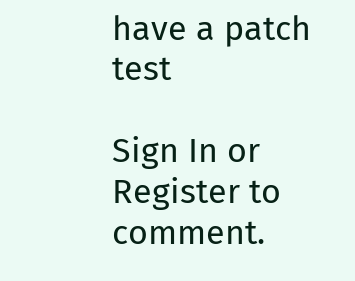have a patch test

Sign In or Register to comment.